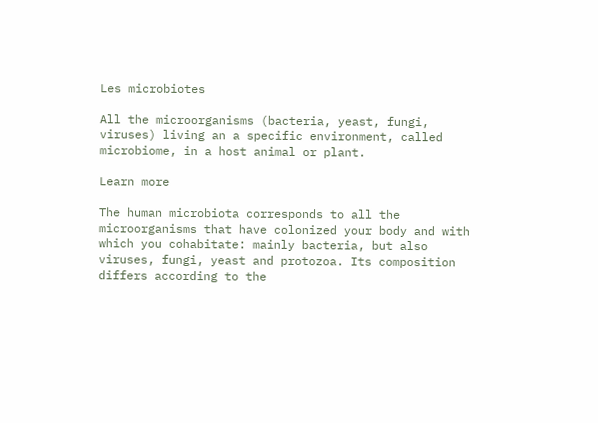Les microbiotes

All the microorganisms (bacteria, yeast, fungi, viruses) living an a specific environment, called microbiome, in a host animal or plant.

Learn more

The human microbiota corresponds to all the microorganisms that have colonized your body and with which you cohabitate: mainly bacteria, but also viruses, fungi, yeast and protozoa. Its composition differs according to the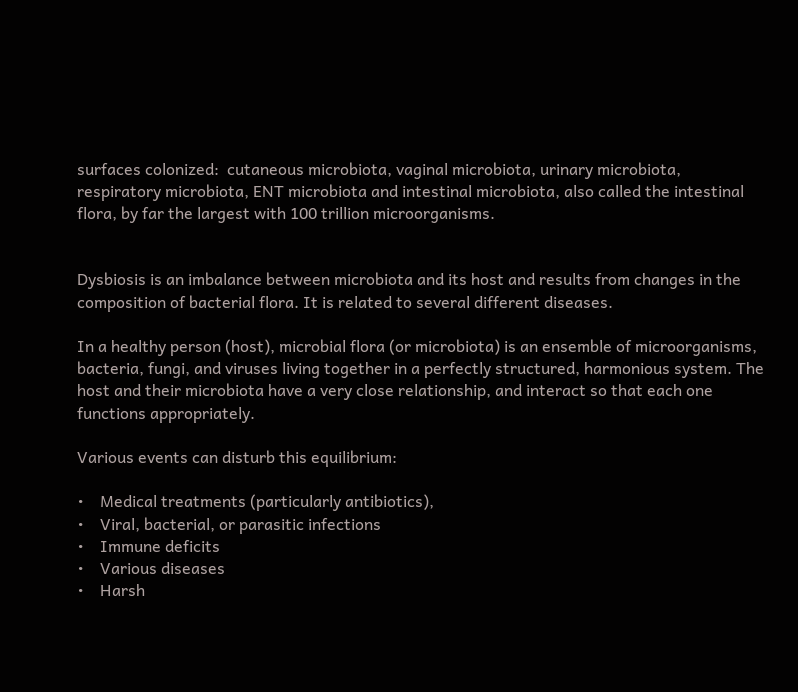surfaces colonized:  cutaneous microbiota, vaginal microbiota, urinary microbiota,  respiratory microbiota, ENT microbiota and intestinal microbiota, also called the intestinal flora, by far the largest with 100 trillion microorganisms.


Dysbiosis is an imbalance between microbiota and its host and results from changes in the composition of bacterial flora. It is related to several different diseases.

In a healthy person (host), microbial flora (or microbiota) is an ensemble of microorganisms, bacteria, fungi, and viruses living together in a perfectly structured, harmonious system. The host and their microbiota have a very close relationship, and interact so that each one functions appropriately.

Various events can disturb this equilibrium:

•    Medical treatments (particularly antibiotics),
•    Viral, bacterial, or parasitic infections
•    Immune deficits
•    Various diseases
•    Harsh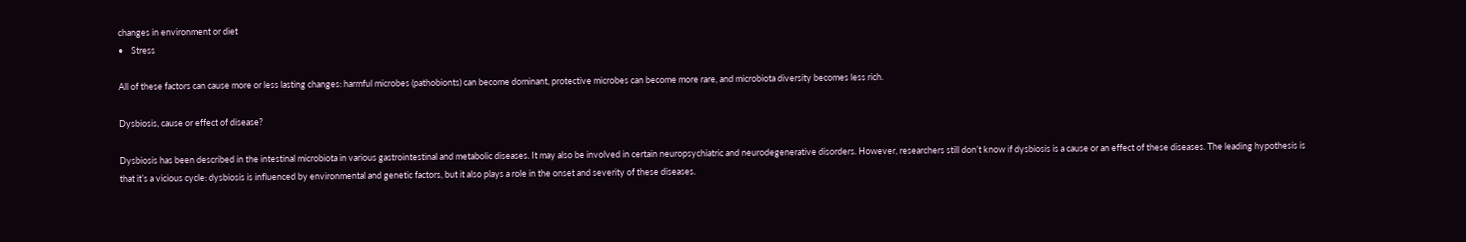changes in environment or diet
•    Stress

All of these factors can cause more or less lasting changes: harmful microbes (pathobionts) can become dominant, protective microbes can become more rare, and microbiota diversity becomes less rich.

Dysbiosis, cause or effect of disease?

Dysbiosis has been described in the intestinal microbiota in various gastrointestinal and metabolic diseases. It may also be involved in certain neuropsychiatric and neurodegenerative disorders. However, researchers still don’t know if dysbiosis is a cause or an effect of these diseases. The leading hypothesis is that it’s a vicious cycle: dysbiosis is influenced by environmental and genetic factors, but it also plays a role in the onset and severity of these diseases.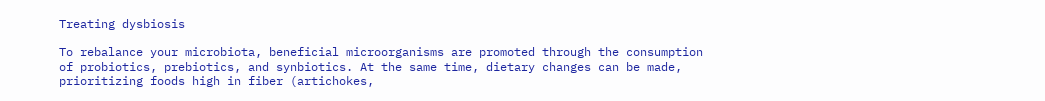Treating dysbiosis

To rebalance your microbiota, beneficial microorganisms are promoted through the consumption of probiotics, prebiotics, and synbiotics. At the same time, dietary changes can be made, prioritizing foods high in fiber (artichokes,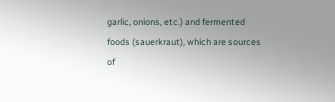garlic, onions, etc.) and fermented foods (sauerkraut), which are sources of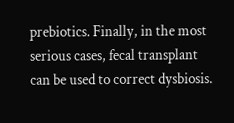prebiotics. Finally, in the most serious cases, fecal transplant can be used to correct dysbiosis.